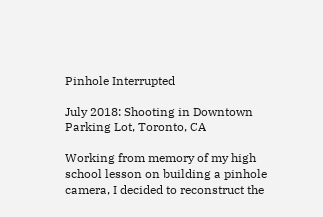Pinhole Interrupted

July 2018: Shooting in Downtown Parking Lot, Toronto, CA

Working from memory of my high school lesson on building a pinhole camera, I decided to reconstruct the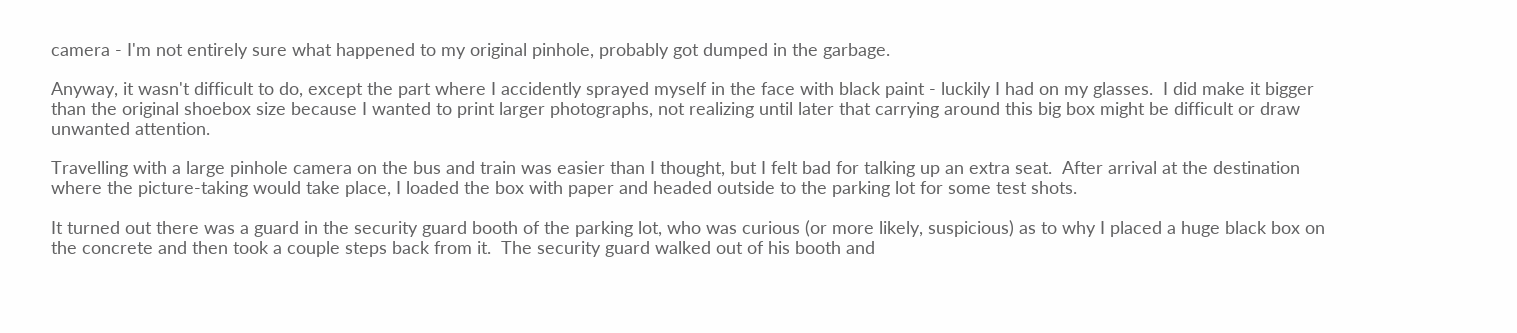camera - I'm not entirely sure what happened to my original pinhole, probably got dumped in the garbage.

Anyway, it wasn't difficult to do, except the part where I accidently sprayed myself in the face with black paint - luckily I had on my glasses.  I did make it bigger than the original shoebox size because I wanted to print larger photographs, not realizing until later that carrying around this big box might be difficult or draw unwanted attention.

Travelling with a large pinhole camera on the bus and train was easier than I thought, but I felt bad for talking up an extra seat.  After arrival at the destination where the picture-taking would take place, I loaded the box with paper and headed outside to the parking lot for some test shots.

It turned out there was a guard in the security guard booth of the parking lot, who was curious (or more likely, suspicious) as to why I placed a huge black box on the concrete and then took a couple steps back from it.  The security guard walked out of his booth and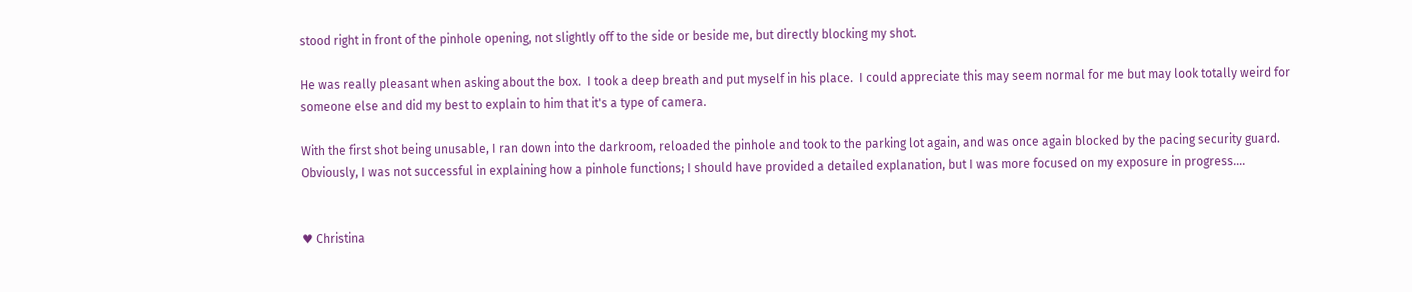stood right in front of the pinhole opening, not slightly off to the side or beside me, but directly blocking my shot.

He was really pleasant when asking about the box.  I took a deep breath and put myself in his place.  I could appreciate this may seem normal for me but may look totally weird for someone else and did my best to explain to him that it's a type of camera.

With the first shot being unusable, I ran down into the darkroom, reloaded the pinhole and took to the parking lot again, and was once again blocked by the pacing security guard.  Obviously, I was not successful in explaining how a pinhole functions; I should have provided a detailed explanation, but I was more focused on my exposure in progress….


♥ Christina